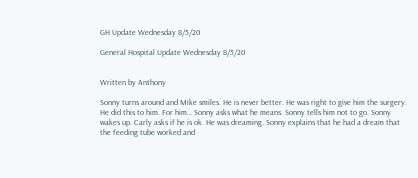GH Update Wednesday 8/5/20

General Hospital Update Wednesday 8/5/20


Written by Anthony

Sonny turns around and Mike smiles. He is never better. He was right to give him the surgery. He did this to him. For him… Sonny asks what he means. Sonny tells him not to go. Sonny wakes up. Carly asks if he is ok. He was dreaming. Sonny explains that he had a dream that the feeding tube worked and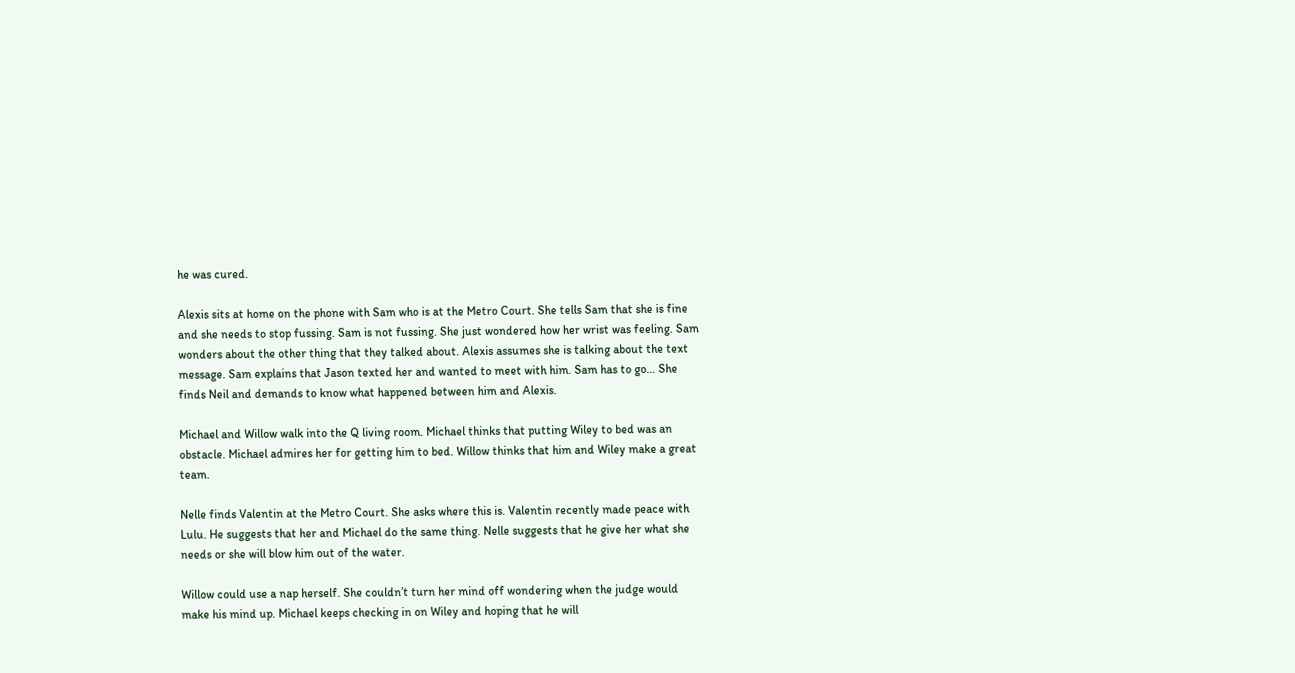he was cured.

Alexis sits at home on the phone with Sam who is at the Metro Court. She tells Sam that she is fine and she needs to stop fussing. Sam is not fussing. She just wondered how her wrist was feeling. Sam wonders about the other thing that they talked about. Alexis assumes she is talking about the text message. Sam explains that Jason texted her and wanted to meet with him. Sam has to go… She finds Neil and demands to know what happened between him and Alexis.

Michael and Willow walk into the Q living room. Michael thinks that putting Wiley to bed was an obstacle. Michael admires her for getting him to bed. Willow thinks that him and Wiley make a great team.

Nelle finds Valentin at the Metro Court. She asks where this is. Valentin recently made peace with Lulu. He suggests that her and Michael do the same thing. Nelle suggests that he give her what she needs or she will blow him out of the water.

Willow could use a nap herself. She couldn’t turn her mind off wondering when the judge would make his mind up. Michael keeps checking in on Wiley and hoping that he will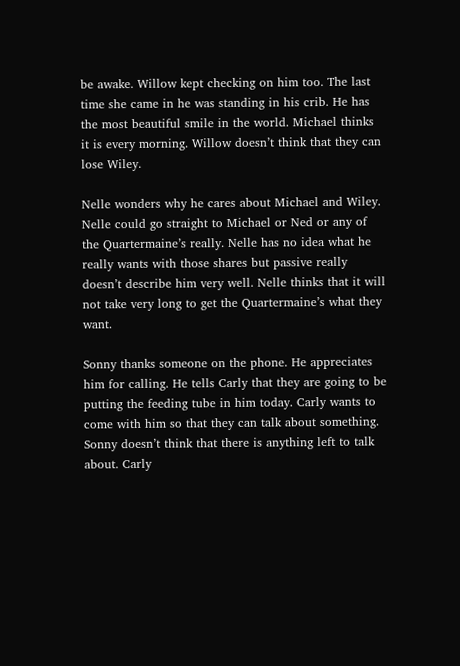be awake. Willow kept checking on him too. The last time she came in he was standing in his crib. He has the most beautiful smile in the world. Michael thinks it is every morning. Willow doesn’t think that they can lose Wiley.

Nelle wonders why he cares about Michael and Wiley. Nelle could go straight to Michael or Ned or any of the Quartermaine’s really. Nelle has no idea what he really wants with those shares but passive really doesn’t describe him very well. Nelle thinks that it will not take very long to get the Quartermaine’s what they want.

Sonny thanks someone on the phone. He appreciates him for calling. He tells Carly that they are going to be putting the feeding tube in him today. Carly wants to come with him so that they can talk about something. Sonny doesn’t think that there is anything left to talk about. Carly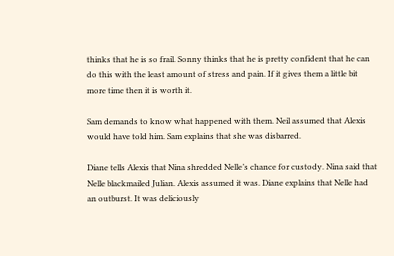thinks that he is so frail. Sonny thinks that he is pretty confident that he can do this with the least amount of stress and pain. If it gives them a little bit more time then it is worth it.

Sam demands to know what happened with them. Neil assumed that Alexis would have told him. Sam explains that she was disbarred.

Diane tells Alexis that Nina shredded Nelle’s chance for custody. Nina said that Nelle blackmailed Julian. Alexis assumed it was. Diane explains that Nelle had an outburst. It was deliciously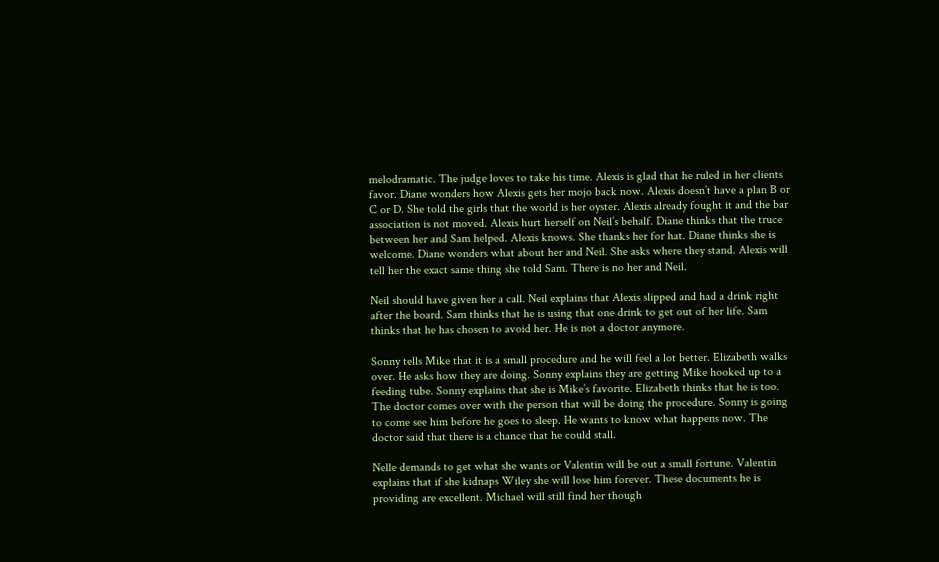melodramatic. The judge loves to take his time. Alexis is glad that he ruled in her clients favor. Diane wonders how Alexis gets her mojo back now. Alexis doesn’t have a plan B or C or D. She told the girls that the world is her oyster. Alexis already fought it and the bar association is not moved. Alexis hurt herself on Neil’s behalf. Diane thinks that the truce between her and Sam helped. Alexis knows. She thanks her for hat. Diane thinks she is welcome. Diane wonders what about her and Neil. She asks where they stand. Alexis will tell her the exact same thing she told Sam. There is no her and Neil.

Neil should have given her a call. Neil explains that Alexis slipped and had a drink right after the board. Sam thinks that he is using that one drink to get out of her life. Sam thinks that he has chosen to avoid her. He is not a doctor anymore.

Sonny tells Mike that it is a small procedure and he will feel a lot better. Elizabeth walks over. He asks how they are doing. Sonny explains they are getting Mike hooked up to a feeding tube. Sonny explains that she is Mike’s favorite. Elizabeth thinks that he is too. The doctor comes over with the person that will be doing the procedure. Sonny is going to come see him before he goes to sleep. He wants to know what happens now. The doctor said that there is a chance that he could stall.

Nelle demands to get what she wants or Valentin will be out a small fortune. Valentin explains that if she kidnaps Wiley she will lose him forever. These documents he is providing are excellent. Michael will still find her though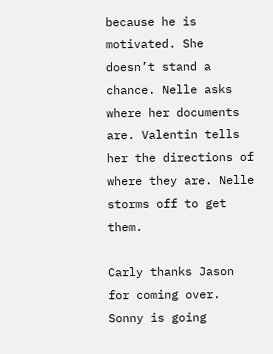because he is motivated. She doesn’t stand a chance. Nelle asks where her documents are. Valentin tells her the directions of where they are. Nelle storms off to get them.

Carly thanks Jason for coming over. Sonny is going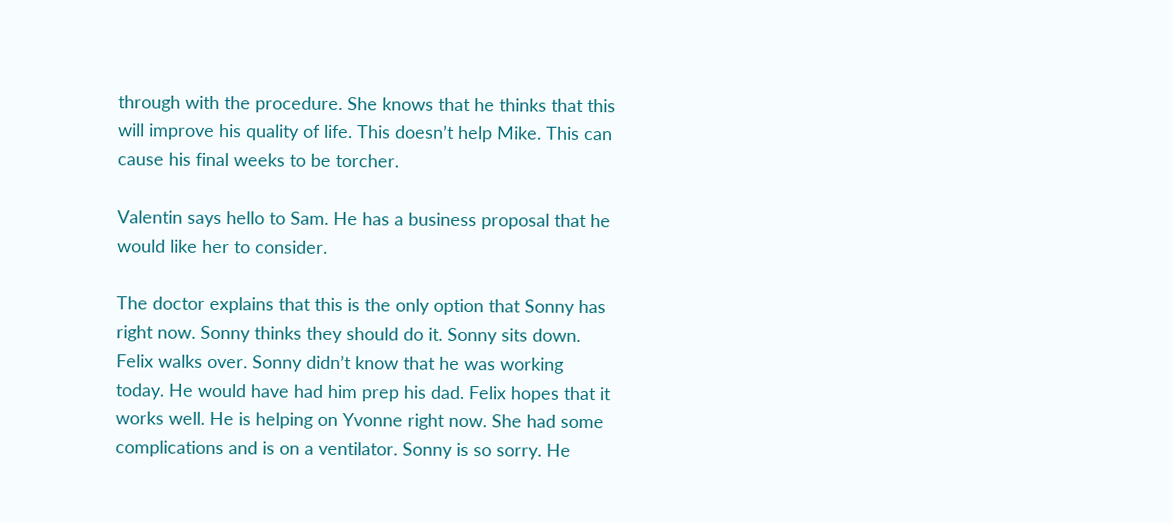through with the procedure. She knows that he thinks that this will improve his quality of life. This doesn’t help Mike. This can cause his final weeks to be torcher.

Valentin says hello to Sam. He has a business proposal that he would like her to consider.

The doctor explains that this is the only option that Sonny has right now. Sonny thinks they should do it. Sonny sits down. Felix walks over. Sonny didn’t know that he was working today. He would have had him prep his dad. Felix hopes that it works well. He is helping on Yvonne right now. She had some complications and is on a ventilator. Sonny is so sorry. He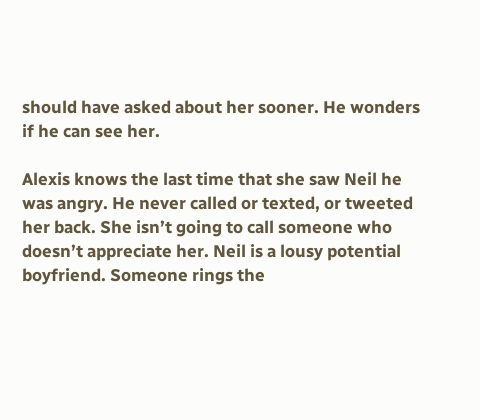should have asked about her sooner. He wonders if he can see her.

Alexis knows the last time that she saw Neil he was angry. He never called or texted, or tweeted her back. She isn’t going to call someone who doesn’t appreciate her. Neil is a lousy potential boyfriend. Someone rings the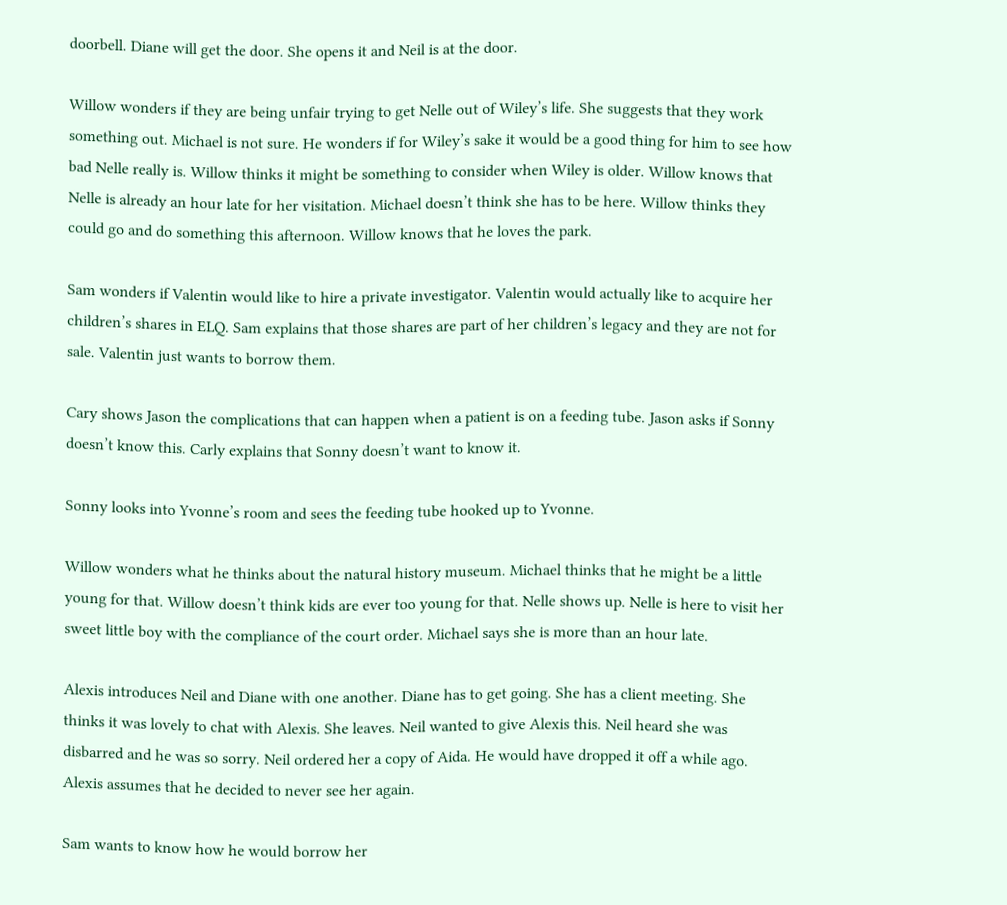doorbell. Diane will get the door. She opens it and Neil is at the door.

Willow wonders if they are being unfair trying to get Nelle out of Wiley’s life. She suggests that they work something out. Michael is not sure. He wonders if for Wiley’s sake it would be a good thing for him to see how bad Nelle really is. Willow thinks it might be something to consider when Wiley is older. Willow knows that Nelle is already an hour late for her visitation. Michael doesn’t think she has to be here. Willow thinks they could go and do something this afternoon. Willow knows that he loves the park.

Sam wonders if Valentin would like to hire a private investigator. Valentin would actually like to acquire her children’s shares in ELQ. Sam explains that those shares are part of her children’s legacy and they are not for sale. Valentin just wants to borrow them.

Cary shows Jason the complications that can happen when a patient is on a feeding tube. Jason asks if Sonny doesn’t know this. Carly explains that Sonny doesn’t want to know it.

Sonny looks into Yvonne’s room and sees the feeding tube hooked up to Yvonne.

Willow wonders what he thinks about the natural history museum. Michael thinks that he might be a little young for that. Willow doesn’t think kids are ever too young for that. Nelle shows up. Nelle is here to visit her sweet little boy with the compliance of the court order. Michael says she is more than an hour late.

Alexis introduces Neil and Diane with one another. Diane has to get going. She has a client meeting. She thinks it was lovely to chat with Alexis. She leaves. Neil wanted to give Alexis this. Neil heard she was disbarred and he was so sorry. Neil ordered her a copy of Aida. He would have dropped it off a while ago. Alexis assumes that he decided to never see her again.

Sam wants to know how he would borrow her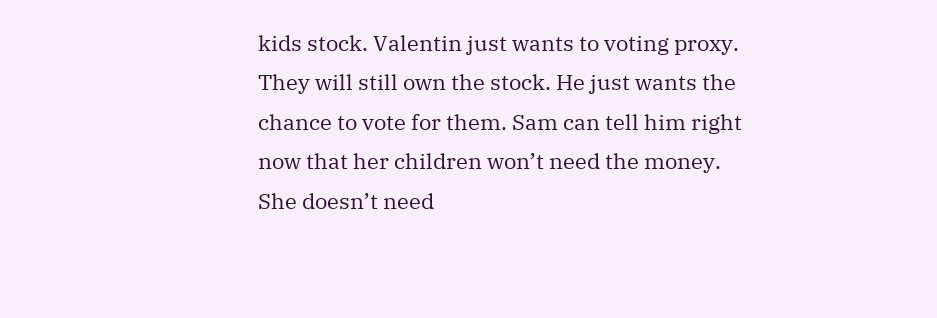kids stock. Valentin just wants to voting proxy. They will still own the stock. He just wants the chance to vote for them. Sam can tell him right now that her children won’t need the money. She doesn’t need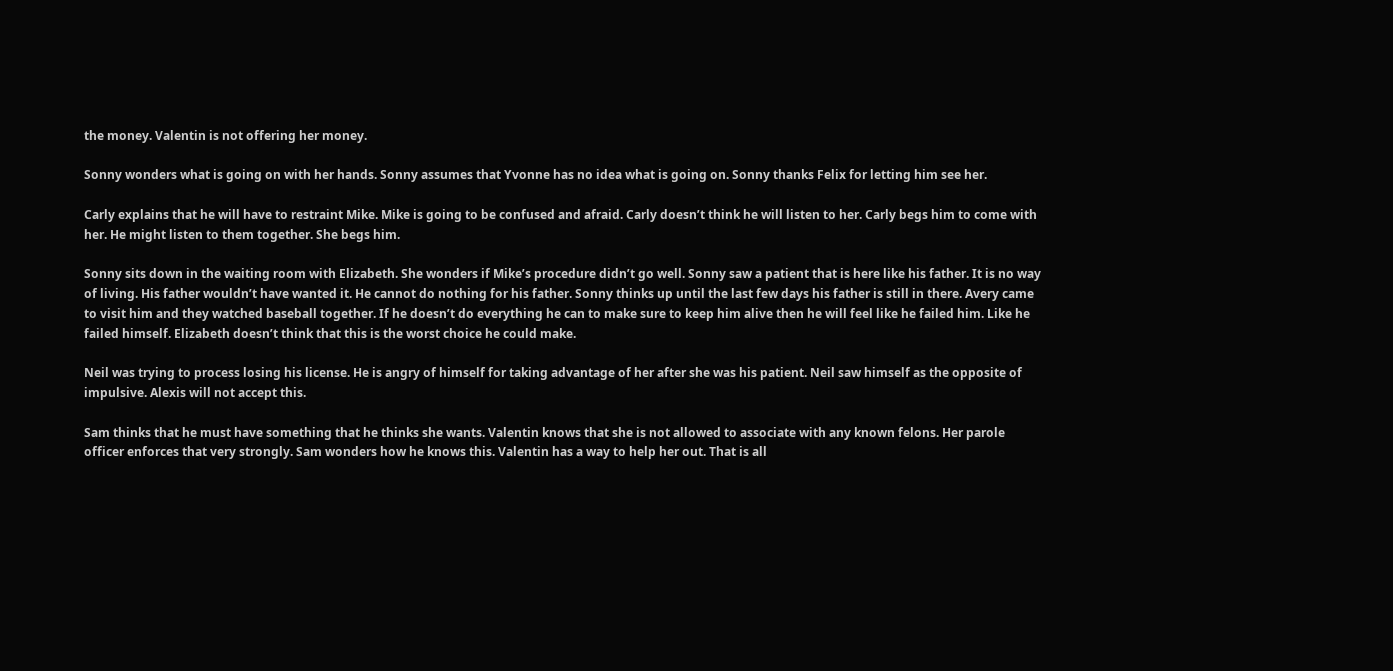the money. Valentin is not offering her money.

Sonny wonders what is going on with her hands. Sonny assumes that Yvonne has no idea what is going on. Sonny thanks Felix for letting him see her.

Carly explains that he will have to restraint Mike. Mike is going to be confused and afraid. Carly doesn’t think he will listen to her. Carly begs him to come with her. He might listen to them together. She begs him.

Sonny sits down in the waiting room with Elizabeth. She wonders if Mike’s procedure didn’t go well. Sonny saw a patient that is here like his father. It is no way of living. His father wouldn’t have wanted it. He cannot do nothing for his father. Sonny thinks up until the last few days his father is still in there. Avery came to visit him and they watched baseball together. If he doesn’t do everything he can to make sure to keep him alive then he will feel like he failed him. Like he failed himself. Elizabeth doesn’t think that this is the worst choice he could make.

Neil was trying to process losing his license. He is angry of himself for taking advantage of her after she was his patient. Neil saw himself as the opposite of impulsive. Alexis will not accept this.

Sam thinks that he must have something that he thinks she wants. Valentin knows that she is not allowed to associate with any known felons. Her parole officer enforces that very strongly. Sam wonders how he knows this. Valentin has a way to help her out. That is all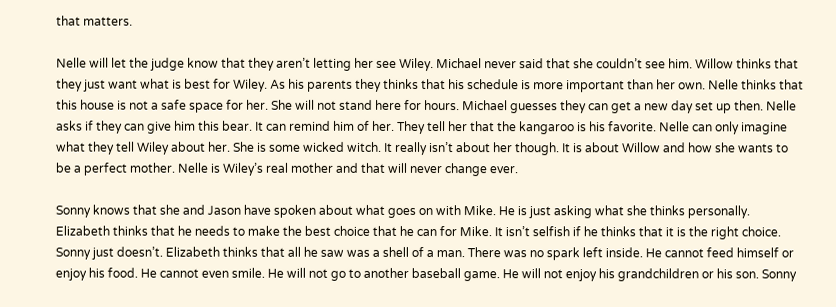that matters.

Nelle will let the judge know that they aren’t letting her see Wiley. Michael never said that she couldn’t see him. Willow thinks that they just want what is best for Wiley. As his parents they thinks that his schedule is more important than her own. Nelle thinks that this house is not a safe space for her. She will not stand here for hours. Michael guesses they can get a new day set up then. Nelle asks if they can give him this bear. It can remind him of her. They tell her that the kangaroo is his favorite. Nelle can only imagine what they tell Wiley about her. She is some wicked witch. It really isn’t about her though. It is about Willow and how she wants to be a perfect mother. Nelle is Wiley’s real mother and that will never change ever.

Sonny knows that she and Jason have spoken about what goes on with Mike. He is just asking what she thinks personally. Elizabeth thinks that he needs to make the best choice that he can for Mike. It isn’t selfish if he thinks that it is the right choice. Sonny just doesn’t. Elizabeth thinks that all he saw was a shell of a man. There was no spark left inside. He cannot feed himself or enjoy his food. He cannot even smile. He will not go to another baseball game. He will not enjoy his grandchildren or his son. Sonny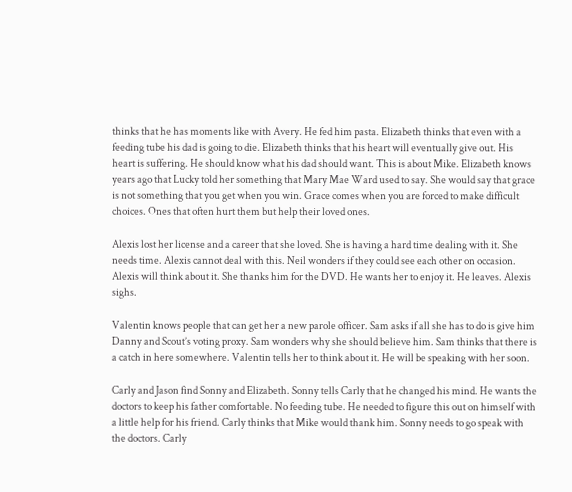thinks that he has moments like with Avery. He fed him pasta. Elizabeth thinks that even with a feeding tube his dad is going to die. Elizabeth thinks that his heart will eventually give out. His heart is suffering. He should know what his dad should want. This is about Mike. Elizabeth knows years ago that Lucky told her something that Mary Mae Ward used to say. She would say that grace is not something that you get when you win. Grace comes when you are forced to make difficult choices. Ones that often hurt them but help their loved ones.

Alexis lost her license and a career that she loved. She is having a hard time dealing with it. She needs time. Alexis cannot deal with this. Neil wonders if they could see each other on occasion. Alexis will think about it. She thanks him for the DVD. He wants her to enjoy it. He leaves. Alexis sighs.

Valentin knows people that can get her a new parole officer. Sam asks if all she has to do is give him Danny and Scout’s voting proxy. Sam wonders why she should believe him. Sam thinks that there is a catch in here somewhere. Valentin tells her to think about it. He will be speaking with her soon.

Carly and Jason find Sonny and Elizabeth. Sonny tells Carly that he changed his mind. He wants the doctors to keep his father comfortable. No feeding tube. He needed to figure this out on himself with a little help for his friend. Carly thinks that Mike would thank him. Sonny needs to go speak with the doctors. Carly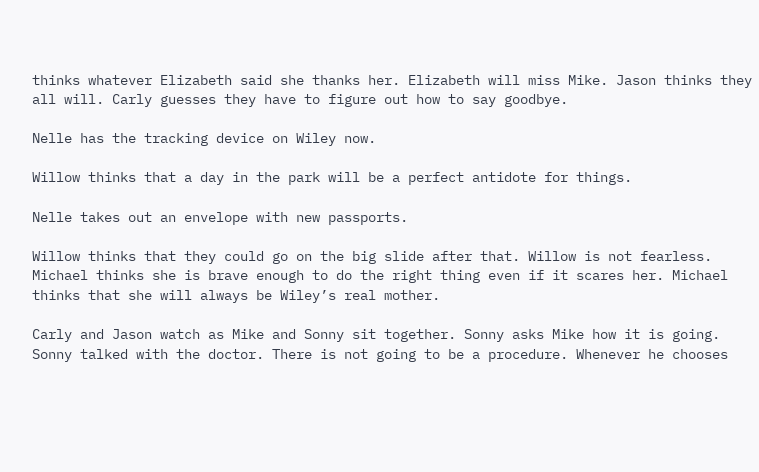thinks whatever Elizabeth said she thanks her. Elizabeth will miss Mike. Jason thinks they all will. Carly guesses they have to figure out how to say goodbye.

Nelle has the tracking device on Wiley now.

Willow thinks that a day in the park will be a perfect antidote for things.

Nelle takes out an envelope with new passports.

Willow thinks that they could go on the big slide after that. Willow is not fearless. Michael thinks she is brave enough to do the right thing even if it scares her. Michael thinks that she will always be Wiley’s real mother.

Carly and Jason watch as Mike and Sonny sit together. Sonny asks Mike how it is going. Sonny talked with the doctor. There is not going to be a procedure. Whenever he chooses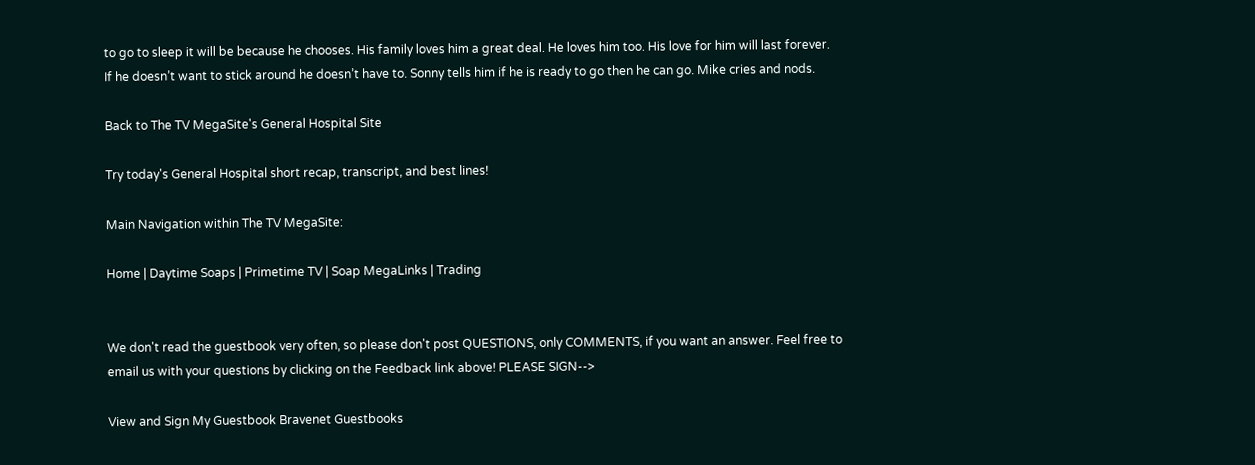to go to sleep it will be because he chooses. His family loves him a great deal. He loves him too. His love for him will last forever. If he doesn’t want to stick around he doesn’t have to. Sonny tells him if he is ready to go then he can go. Mike cries and nods.

Back to The TV MegaSite's General Hospital Site

Try today's General Hospital short recap, transcript, and best lines!

Main Navigation within The TV MegaSite:

Home | Daytime Soaps | Primetime TV | Soap MegaLinks | Trading


We don't read the guestbook very often, so please don't post QUESTIONS, only COMMENTS, if you want an answer. Feel free to email us with your questions by clicking on the Feedback link above! PLEASE SIGN-->

View and Sign My Guestbook Bravenet Guestbooks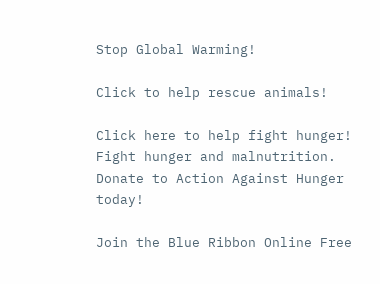Stop Global Warming!

Click to help rescue animals!

Click here to help fight hunger!
Fight hunger and malnutrition.
Donate to Action Against Hunger today!

Join the Blue Ribbon Online Free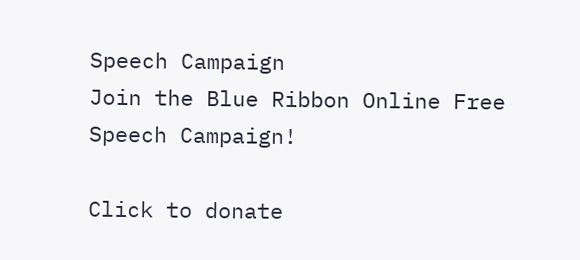Speech Campaign
Join the Blue Ribbon Online Free Speech Campaign!

Click to donate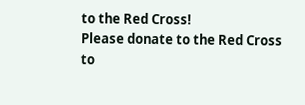to the Red Cross!
Please donate to the Red Cross to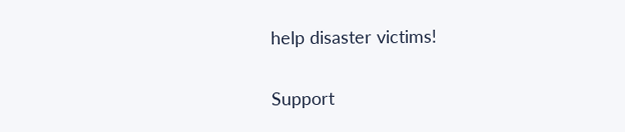help disaster victims!

Support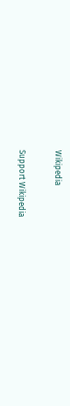Wikipedia

Support Wikipedia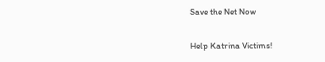Save the Net Now

Help Katrina Victims!